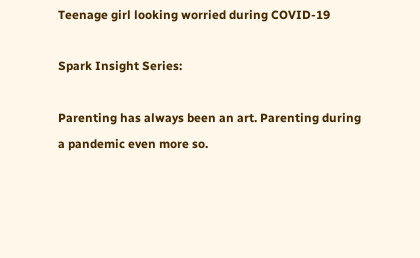Teenage girl looking worried during COVID-19

Spark Insight Series:

Parenting has always been an art. Parenting during a pandemic even more so.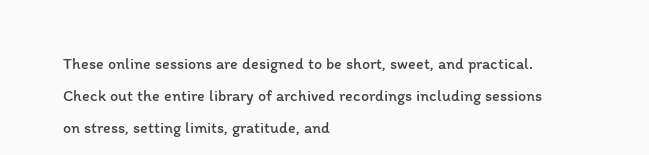These online sessions are designed to be short, sweet, and practical. Check out the entire library of archived recordings including sessions on stress, setting limits, gratitude, and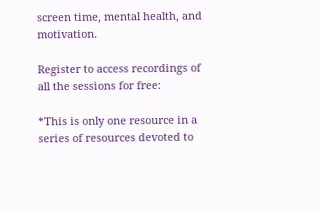screen time, mental health, and motivation.

Register to access recordings of all the sessions for free:

*This is only one resource in a series of resources devoted to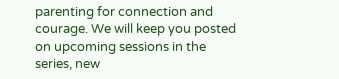parenting for connection and courage. We will keep you posted on upcoming sessions in the series, new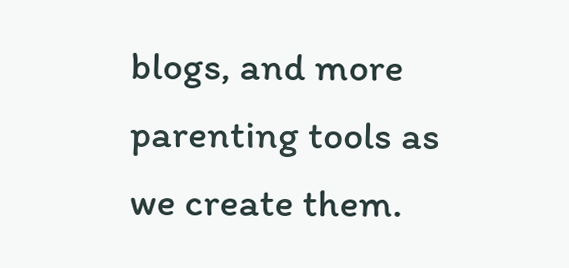blogs, and more parenting tools as we create them.